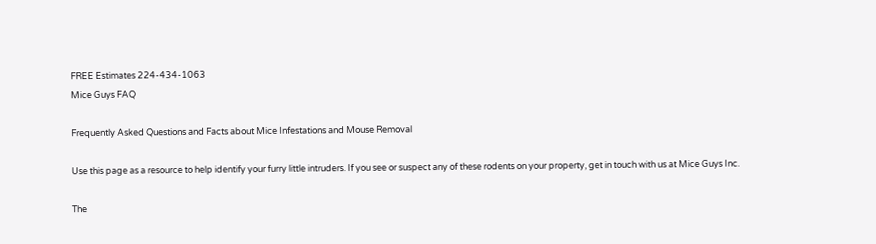FREE Estimates 224-434-1063
Mice Guys FAQ

Frequently Asked Questions and Facts about Mice Infestations and Mouse Removal

Use this page as a resource to help identify your furry little intruders. If you see or suspect any of these rodents on your property, get in touch with us at Mice Guys Inc.

The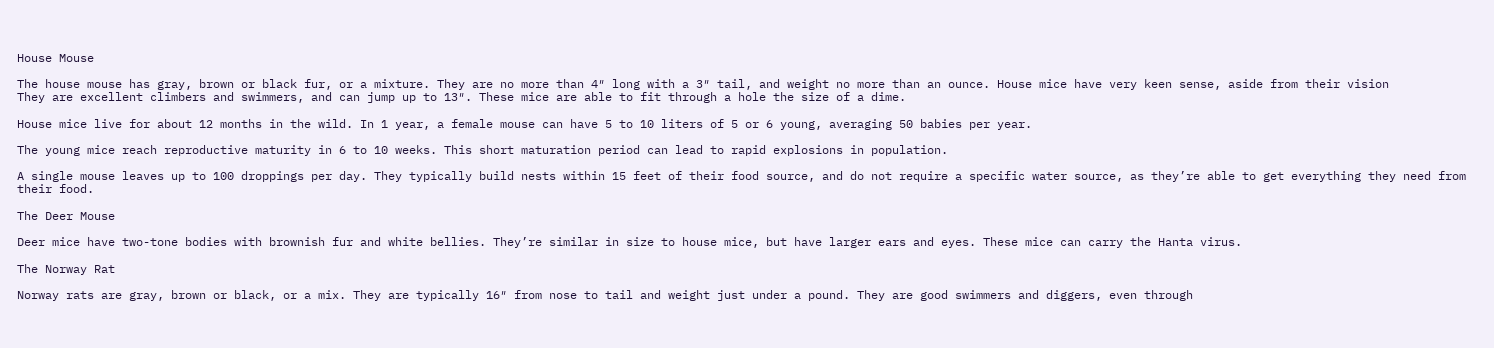House Mouse

The house mouse has gray, brown or black fur, or a mixture. They are no more than 4″ long with a 3″ tail, and weight no more than an ounce. House mice have very keen sense, aside from their vision
They are excellent climbers and swimmers, and can jump up to 13″. These mice are able to fit through a hole the size of a dime.

House mice live for about 12 months in the wild. In 1 year, a female mouse can have 5 to 10 liters of 5 or 6 young, averaging 50 babies per year.

The young mice reach reproductive maturity in 6 to 10 weeks. This short maturation period can lead to rapid explosions in population.

A single mouse leaves up to 100 droppings per day. They typically build nests within 15 feet of their food source, and do not require a specific water source, as they’re able to get everything they need from their food.

The Deer Mouse

Deer mice have two-tone bodies with brownish fur and white bellies. They’re similar in size to house mice, but have larger ears and eyes. These mice can carry the Hanta virus.

The Norway Rat

Norway rats are gray, brown or black, or a mix. They are typically 16″ from nose to tail and weight just under a pound. They are good swimmers and diggers, even through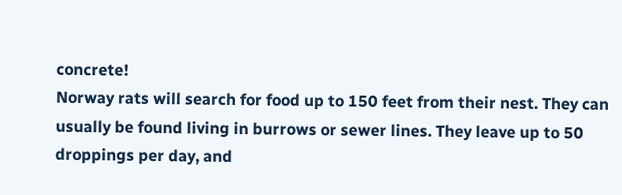concrete!
Norway rats will search for food up to 150 feet from their nest. They can usually be found living in burrows or sewer lines. They leave up to 50 droppings per day, and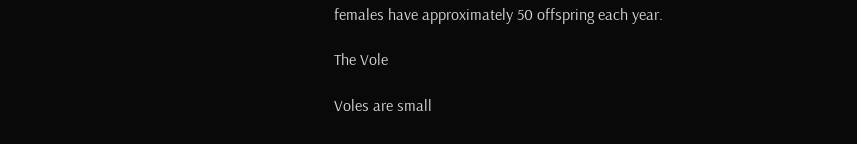females have approximately 50 offspring each year.

The Vole

Voles are small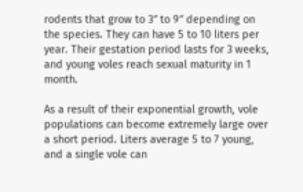rodents that grow to 3″ to 9″ depending on the species. They can have 5 to 10 liters per year. Their gestation period lasts for 3 weeks, and young voles reach sexual maturity in 1 month.

As a result of their exponential growth, vole populations can become extremely large over a short period. Liters average 5 to 7 young, and a single vole can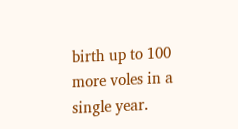birth up to 100 more voles in a single year.